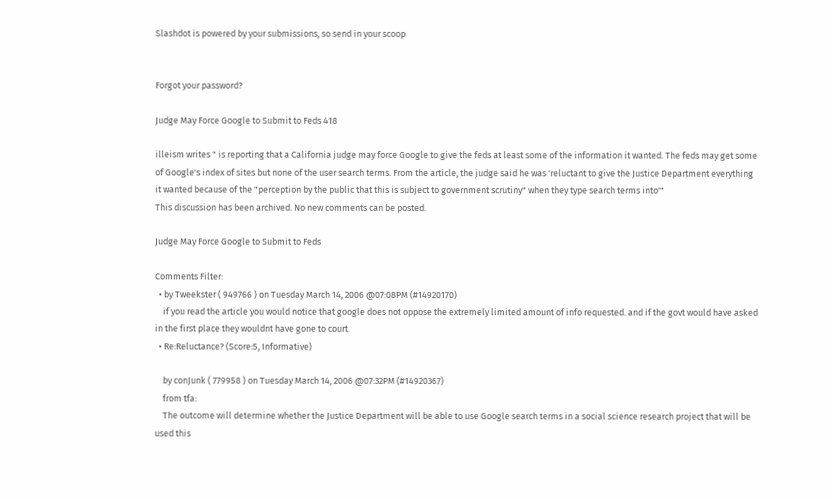Slashdot is powered by your submissions, so send in your scoop


Forgot your password?

Judge May Force Google to Submit to Feds 418

illeism writes " is reporting that a California judge may force Google to give the feds at least some of the information it wanted. The feds may get some of Google's index of sites but none of the user search terms. From the article, the judge said he was 'reluctant to give the Justice Department everything it wanted because of the "perception by the public that this is subject to government scrutiny" when they type search terms into'"
This discussion has been archived. No new comments can be posted.

Judge May Force Google to Submit to Feds

Comments Filter:
  • by Tweekster ( 949766 ) on Tuesday March 14, 2006 @07:08PM (#14920170)
    if you read the article you would notice that google does not oppose the extremely limited amount of info requested. and if the govt would have asked in the first place they wouldnt have gone to court.
  • Re:Reluctance? (Score:5, Informative)

    by conJunk ( 779958 ) on Tuesday March 14, 2006 @07:32PM (#14920367)
    from tfa:
    The outcome will determine whether the Justice Department will be able to use Google search terms in a social science research project that will be used this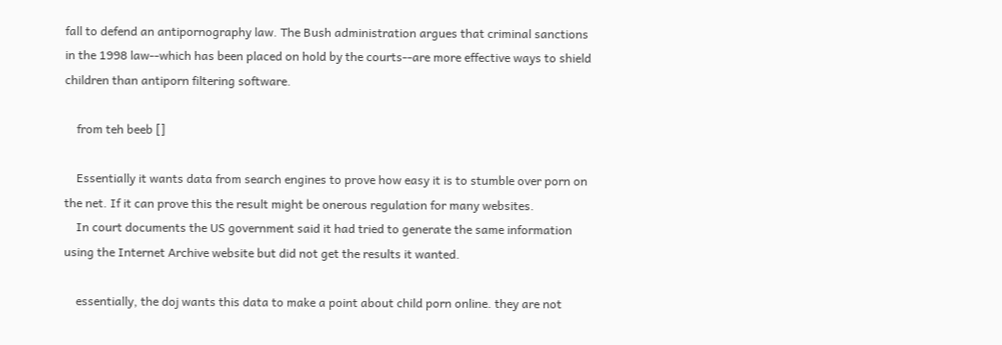fall to defend an antipornography law. The Bush administration argues that criminal sanctions in the 1998 law--which has been placed on hold by the courts--are more effective ways to shield children than antiporn filtering software.

    from teh beeb []

    Essentially it wants data from search engines to prove how easy it is to stumble over porn on the net. If it can prove this the result might be onerous regulation for many websites.
    In court documents the US government said it had tried to generate the same information using the Internet Archive website but did not get the results it wanted.

    essentially, the doj wants this data to make a point about child porn online. they are not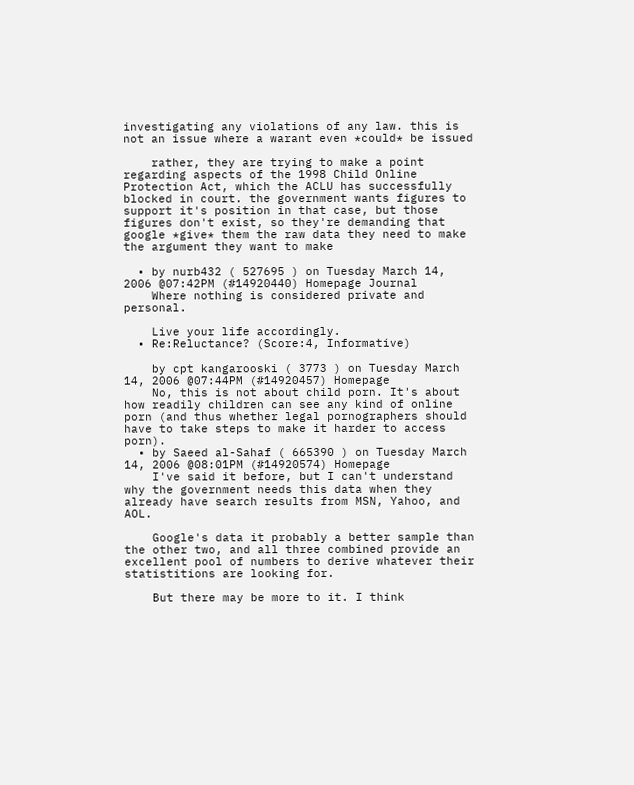investigating any violations of any law. this is not an issue where a warant even *could* be issued

    rather, they are trying to make a point regarding aspects of the 1998 Child Online Protection Act, which the ACLU has successfully blocked in court. the government wants figures to support it's position in that case, but those figures don't exist, so they're demanding that google *give* them the raw data they need to make the argument they want to make

  • by nurb432 ( 527695 ) on Tuesday March 14, 2006 @07:42PM (#14920440) Homepage Journal
    Where nothing is considered private and personal.

    Live your life accordingly.
  • Re:Reluctance? (Score:4, Informative)

    by cpt kangarooski ( 3773 ) on Tuesday March 14, 2006 @07:44PM (#14920457) Homepage
    No, this is not about child porn. It's about how readily children can see any kind of online porn (and thus whether legal pornographers should have to take steps to make it harder to access porn).
  • by Saeed al-Sahaf ( 665390 ) on Tuesday March 14, 2006 @08:01PM (#14920574) Homepage
    I've said it before, but I can't understand why the government needs this data when they already have search results from MSN, Yahoo, and AOL.

    Google's data it probably a better sample than the other two, and all three combined provide an excellent pool of numbers to derive whatever their statistitions are looking for.

    But there may be more to it. I think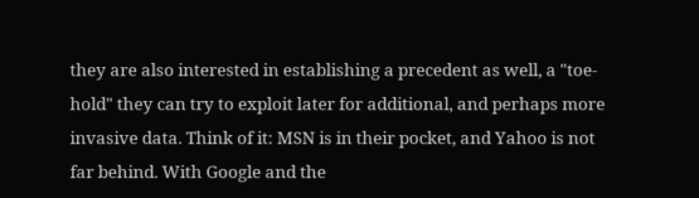they are also interested in establishing a precedent as well, a "toe-hold" they can try to exploit later for additional, and perhaps more invasive data. Think of it: MSN is in their pocket, and Yahoo is not far behind. With Google and the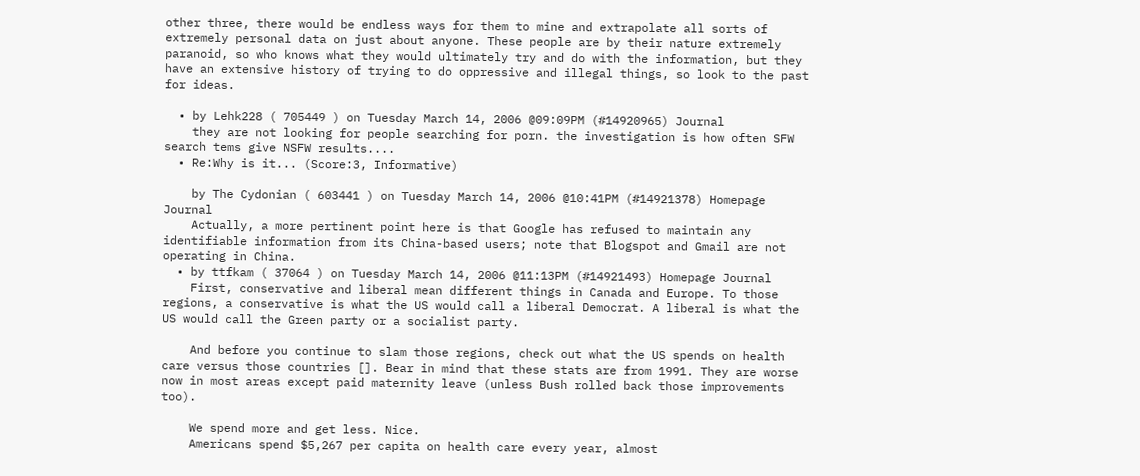other three, there would be endless ways for them to mine and extrapolate all sorts of extremely personal data on just about anyone. These people are by their nature extremely paranoid, so who knows what they would ultimately try and do with the information, but they have an extensive history of trying to do oppressive and illegal things, so look to the past for ideas.

  • by Lehk228 ( 705449 ) on Tuesday March 14, 2006 @09:09PM (#14920965) Journal
    they are not looking for people searching for porn. the investigation is how often SFW search tems give NSFW results....
  • Re:Why is it... (Score:3, Informative)

    by The Cydonian ( 603441 ) on Tuesday March 14, 2006 @10:41PM (#14921378) Homepage Journal
    Actually, a more pertinent point here is that Google has refused to maintain any identifiable information from its China-based users; note that Blogspot and Gmail are not operating in China.
  • by ttfkam ( 37064 ) on Tuesday March 14, 2006 @11:13PM (#14921493) Homepage Journal
    First, conservative and liberal mean different things in Canada and Europe. To those regions, a conservative is what the US would call a liberal Democrat. A liberal is what the US would call the Green party or a socialist party.

    And before you continue to slam those regions, check out what the US spends on health care versus those countries []. Bear in mind that these stats are from 1991. They are worse now in most areas except paid maternity leave (unless Bush rolled back those improvements too).

    We spend more and get less. Nice.
    Americans spend $5,267 per capita on health care every year, almost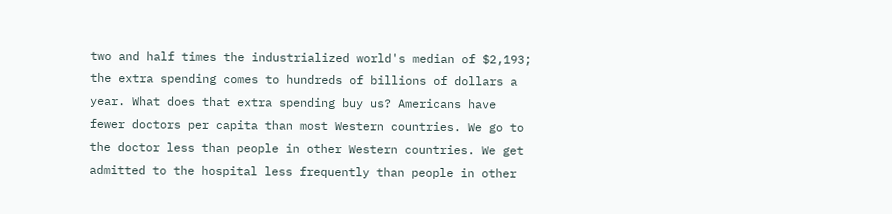two and half times the industrialized world's median of $2,193; the extra spending comes to hundreds of billions of dollars a year. What does that extra spending buy us? Americans have fewer doctors per capita than most Western countries. We go to the doctor less than people in other Western countries. We get admitted to the hospital less frequently than people in other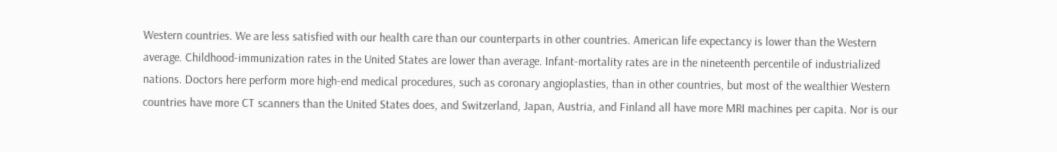Western countries. We are less satisfied with our health care than our counterparts in other countries. American life expectancy is lower than the Western average. Childhood-immunization rates in the United States are lower than average. Infant-mortality rates are in the nineteenth percentile of industrialized nations. Doctors here perform more high-end medical procedures, such as coronary angioplasties, than in other countries, but most of the wealthier Western countries have more CT scanners than the United States does, and Switzerland, Japan, Austria, and Finland all have more MRI machines per capita. Nor is our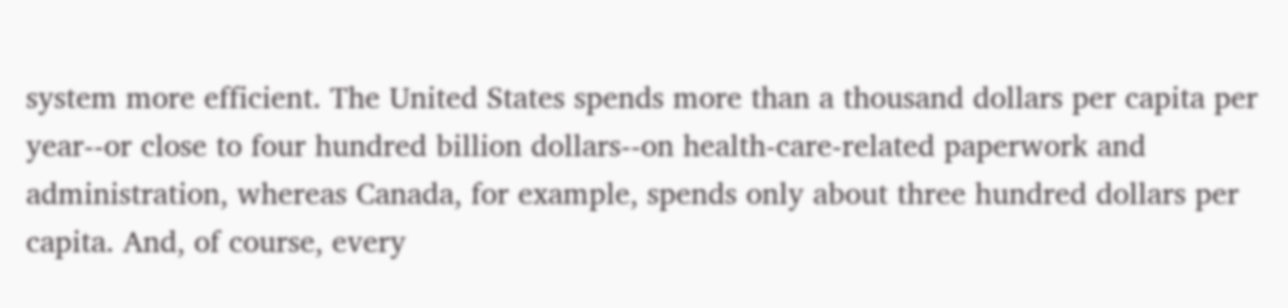system more efficient. The United States spends more than a thousand dollars per capita per year--or close to four hundred billion dollars--on health-care-related paperwork and administration, whereas Canada, for example, spends only about three hundred dollars per capita. And, of course, every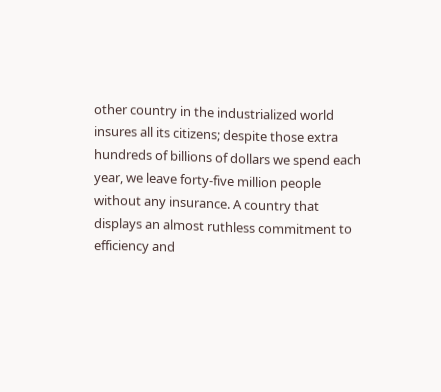other country in the industrialized world insures all its citizens; despite those extra hundreds of billions of dollars we spend each year, we leave forty-five million people without any insurance. A country that displays an almost ruthless commitment to efficiency and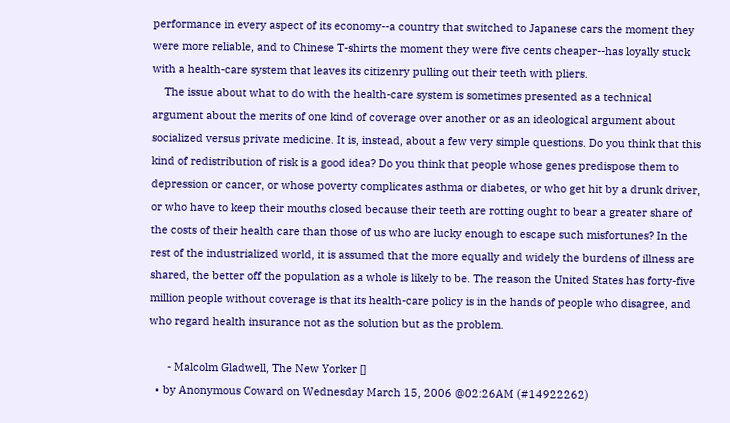performance in every aspect of its economy--a country that switched to Japanese cars the moment they were more reliable, and to Chinese T-shirts the moment they were five cents cheaper--has loyally stuck with a health-care system that leaves its citizenry pulling out their teeth with pliers.
    The issue about what to do with the health-care system is sometimes presented as a technical argument about the merits of one kind of coverage over another or as an ideological argument about socialized versus private medicine. It is, instead, about a few very simple questions. Do you think that this kind of redistribution of risk is a good idea? Do you think that people whose genes predispose them to depression or cancer, or whose poverty complicates asthma or diabetes, or who get hit by a drunk driver, or who have to keep their mouths closed because their teeth are rotting ought to bear a greater share of the costs of their health care than those of us who are lucky enough to escape such misfortunes? In the rest of the industrialized world, it is assumed that the more equally and widely the burdens of illness are shared, the better off the population as a whole is likely to be. The reason the United States has forty-five million people without coverage is that its health-care policy is in the hands of people who disagree, and who regard health insurance not as the solution but as the problem.

      - Malcolm Gladwell, The New Yorker []
  • by Anonymous Coward on Wednesday March 15, 2006 @02:26AM (#14922262)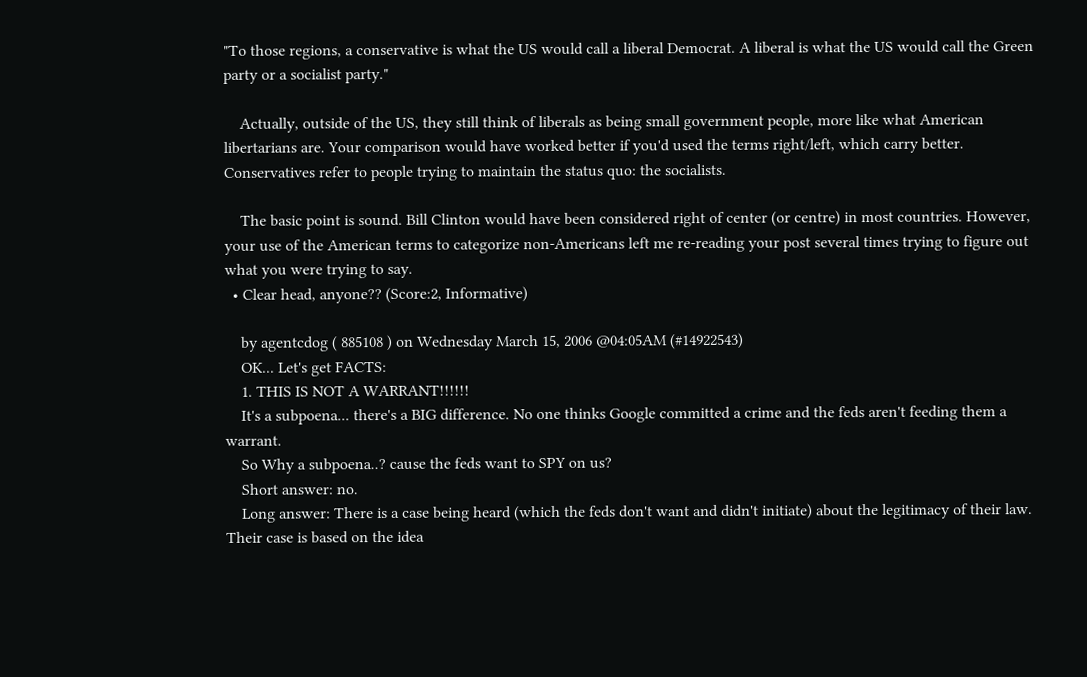"To those regions, a conservative is what the US would call a liberal Democrat. A liberal is what the US would call the Green party or a socialist party."

    Actually, outside of the US, they still think of liberals as being small government people, more like what American libertarians are. Your comparison would have worked better if you'd used the terms right/left, which carry better. Conservatives refer to people trying to maintain the status quo: the socialists.

    The basic point is sound. Bill Clinton would have been considered right of center (or centre) in most countries. However, your use of the American terms to categorize non-Americans left me re-reading your post several times trying to figure out what you were trying to say.
  • Clear head, anyone?? (Score:2, Informative)

    by agentcdog ( 885108 ) on Wednesday March 15, 2006 @04:05AM (#14922543)
    OK... Let's get FACTS:
    1. THIS IS NOT A WARRANT!!!!!!
    It's a subpoena... there's a BIG difference. No one thinks Google committed a crime and the feds aren't feeding them a warrant.
    So Why a subpoena..? cause the feds want to SPY on us?
    Short answer: no.
    Long answer: There is a case being heard (which the feds don't want and didn't initiate) about the legitimacy of their law. Their case is based on the idea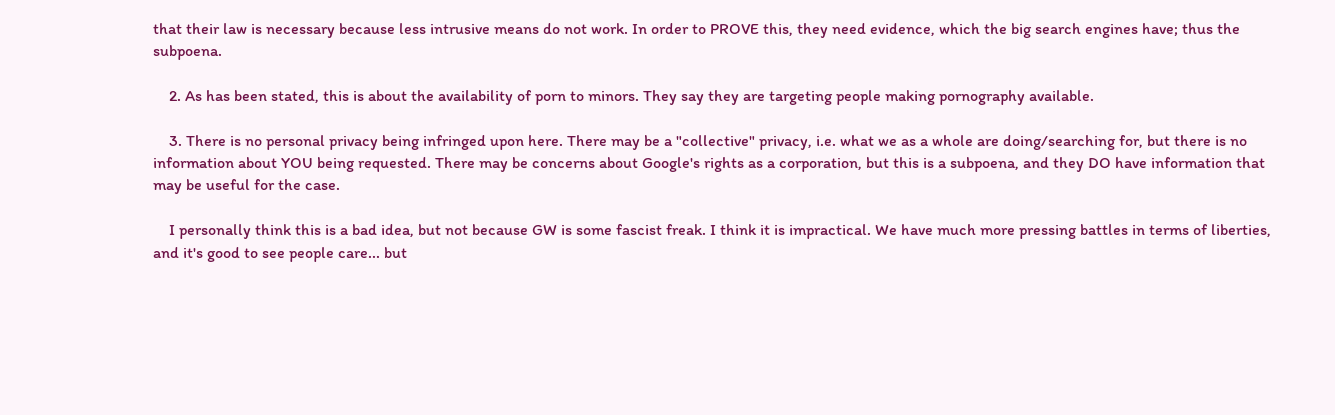that their law is necessary because less intrusive means do not work. In order to PROVE this, they need evidence, which the big search engines have; thus the subpoena.

    2. As has been stated, this is about the availability of porn to minors. They say they are targeting people making pornography available.

    3. There is no personal privacy being infringed upon here. There may be a "collective" privacy, i.e. what we as a whole are doing/searching for, but there is no information about YOU being requested. There may be concerns about Google's rights as a corporation, but this is a subpoena, and they DO have information that may be useful for the case.

    I personally think this is a bad idea, but not because GW is some fascist freak. I think it is impractical. We have much more pressing battles in terms of liberties, and it's good to see people care... but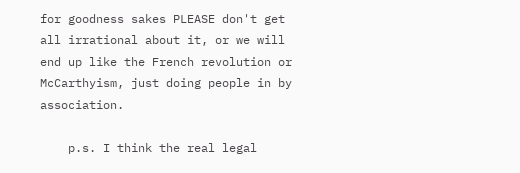for goodness sakes PLEASE don't get all irrational about it, or we will end up like the French revolution or McCarthyism, just doing people in by association.

    p.s. I think the real legal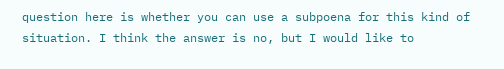question here is whether you can use a subpoena for this kind of situation. I think the answer is no, but I would like to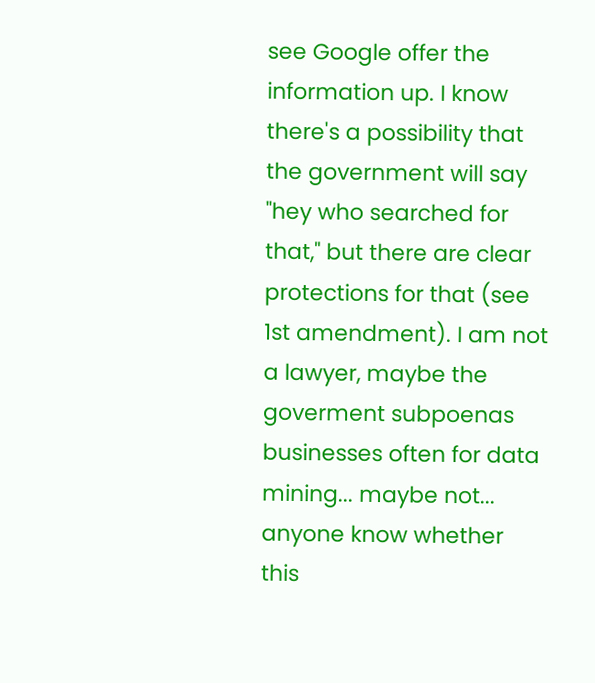see Google offer the information up. I know there's a possibility that the government will say "hey who searched for that," but there are clear protections for that (see 1st amendment). I am not a lawyer, maybe the goverment subpoenas businesses often for data mining... maybe not... anyone know whether this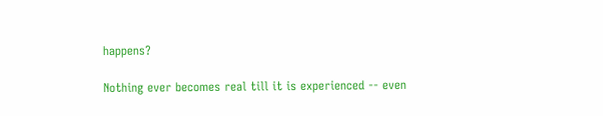happens?

Nothing ever becomes real till it is experienced -- even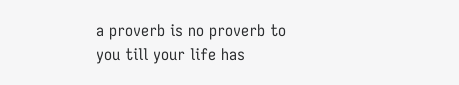a proverb is no proverb to you till your life has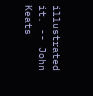illustrated it. -- John Keats